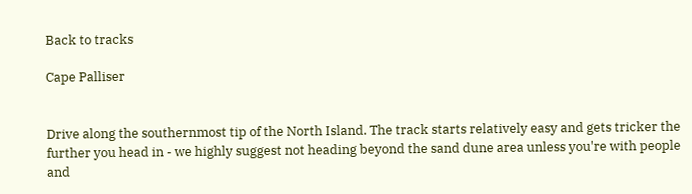Back to tracks

Cape Palliser


Drive along the southernmost tip of the North Island. The track starts relatively easy and gets tricker the further you head in - we highly suggest not heading beyond the sand dune area unless you're with people and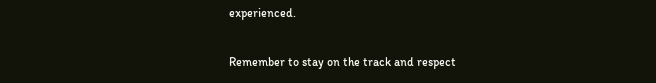experienced.

Remember to stay on the track and respect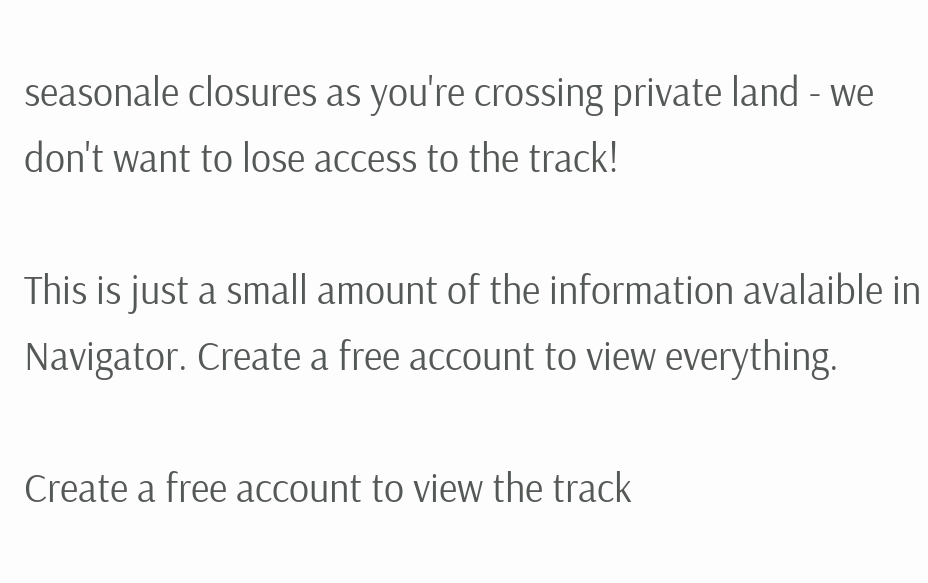seasonale closures as you're crossing private land - we don't want to lose access to the track!

This is just a small amount of the information avalaible in Navigator. Create a free account to view everything.

Create a free account to view the track